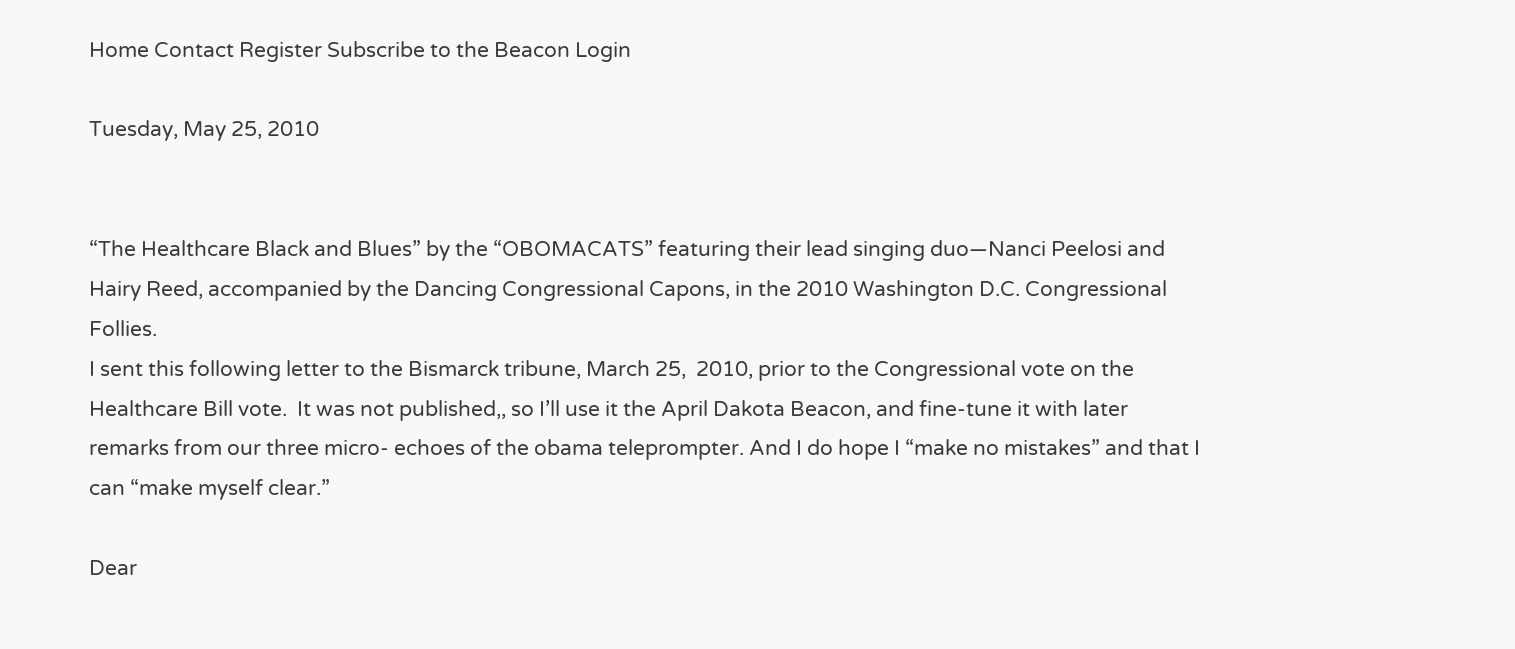Home Contact Register Subscribe to the Beacon Login

Tuesday, May 25, 2010


“The Healthcare Black and Blues” by the “OBOMACATS” featuring their lead singing duo—Nanci Peelosi and Hairy Reed, accompanied by the Dancing Congressional Capons, in the 2010 Washington D.C. Congressional Follies.
I sent this following letter to the Bismarck tribune, March 25,  2010, prior to the Congressional vote on the Healthcare Bill vote.  It was not published,, so I’ll use it the April Dakota Beacon, and fine-tune it with later remarks from our three micro- echoes of the obama teleprompter. And I do hope I “make no mistakes” and that I can “make myself clear.”

Dear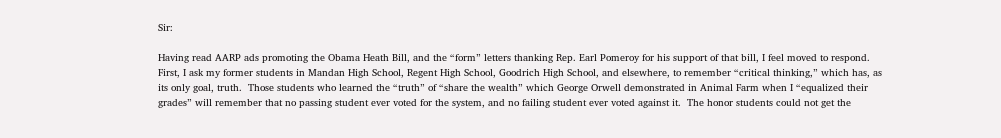Sir:

Having read AARP ads promoting the Obama Heath Bill, and the “form” letters thanking Rep. Earl Pomeroy for his support of that bill, I feel moved to respond.  First, I ask my former students in Mandan High School, Regent High School, Goodrich High School, and elsewhere, to remember “critical thinking,” which has, as its only goal, truth.  Those students who learned the “truth” of “share the wealth” which George Orwell demonstrated in Animal Farm when I “equalized their grades” will remember that no passing student ever voted for the system, and no failing student ever voted against it.  The honor students could not get the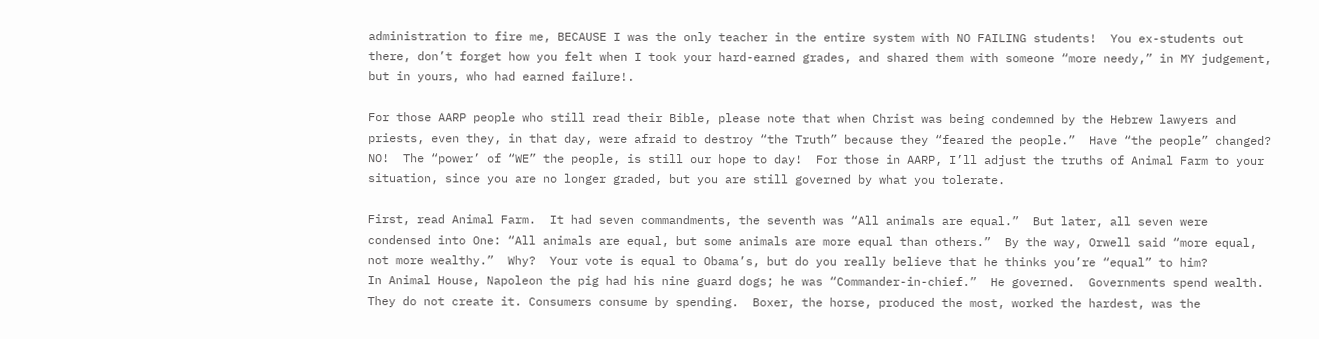administration to fire me, BECAUSE I was the only teacher in the entire system with NO FAILING students!  You ex-students out there, don’t forget how you felt when I took your hard-earned grades, and shared them with someone “more needy,” in MY judgement, but in yours, who had earned failure!.

For those AARP people who still read their Bible, please note that when Christ was being condemned by the Hebrew lawyers and priests, even they, in that day, were afraid to destroy “the Truth” because they “feared the people.”  Have “the people” changed? NO!  The “power’ of “WE” the people, is still our hope to day!  For those in AARP, I’ll adjust the truths of Animal Farm to your situation, since you are no longer graded, but you are still governed by what you tolerate.

First, read Animal Farm.  It had seven commandments, the seventh was “All animals are equal.”  But later, all seven were condensed into One: “All animals are equal, but some animals are more equal than others.”  By the way, Orwell said “more equal, not more wealthy.”  Why?  Your vote is equal to Obama’s, but do you really believe that he thinks you’re “equal” to him?
In Animal House, Napoleon the pig had his nine guard dogs; he was “Commander-in-chief.”  He governed.  Governments spend wealth.  They do not create it. Consumers consume by spending.  Boxer, the horse, produced the most, worked the hardest, was the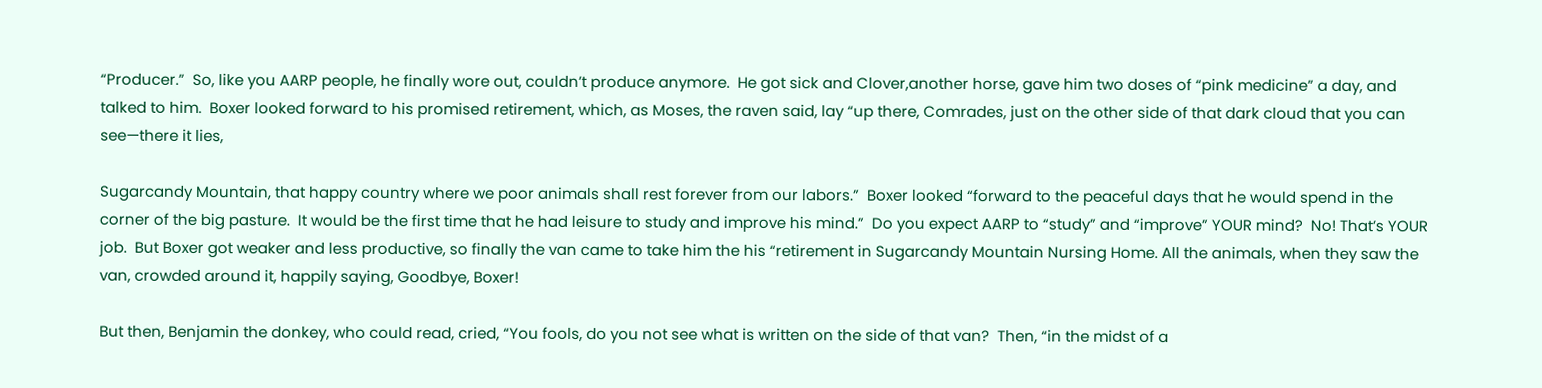“Producer.”  So, like you AARP people, he finally wore out, couldn’t produce anymore.  He got sick and Clover,another horse, gave him two doses of “pink medicine” a day, and talked to him.  Boxer looked forward to his promised retirement, which, as Moses, the raven said, lay “up there, Comrades, just on the other side of that dark cloud that you can see—there it lies,

Sugarcandy Mountain, that happy country where we poor animals shall rest forever from our labors.”  Boxer looked “forward to the peaceful days that he would spend in the corner of the big pasture.  It would be the first time that he had leisure to study and improve his mind.”  Do you expect AARP to “study” and “improve” YOUR mind?  No! That’s YOUR job.  But Boxer got weaker and less productive, so finally the van came to take him the his “retirement in Sugarcandy Mountain Nursing Home. All the animals, when they saw the van, crowded around it, happily saying, Goodbye, Boxer!

But then, Benjamin the donkey, who could read, cried, “You fools, do you not see what is written on the side of that van?  Then, “in the midst of a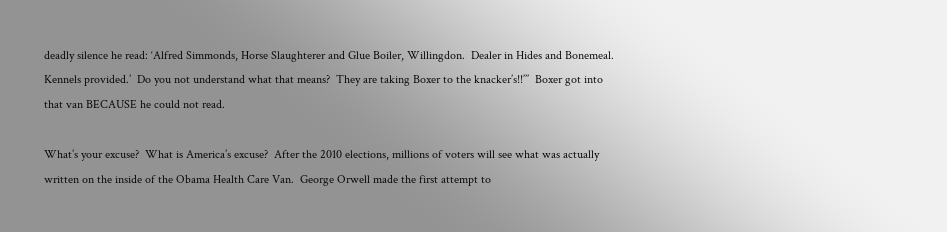deadly silence he read: ‘Alfred Simmonds, Horse Slaughterer and Glue Boiler, Willingdon.  Dealer in Hides and Bonemeal.  Kennels provided.’  Do you not understand what that means?  They are taking Boxer to the knacker’s!!’’’  Boxer got into that van BECAUSE he could not read.

What’s your excuse?  What is America’s excuse?  After the 2010 elections, millions of voters will see what was actually written on the inside of the Obama Health Care Van.  George Orwell made the first attempt to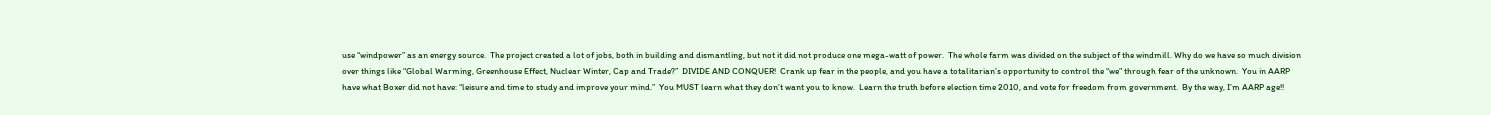use “windpower” as an energy source.  The project created a lot of jobs, both in building and dismantling, but not it did not produce one mega-watt of power.  The whole farm was divided on the subject of the windmill. Why do we have so much division over things like “Global Warming, Greenhouse Effect, Nuclear Winter, Cap and Trade?”  DIVIDE AND CONQUER!  Crank up fear in the people, and you have a totalitarian’s opportunity to control the “we” through fear of the unknown.  You in AARP have what Boxer did not have: “leisure and time to study and improve your mind.”  You MUST learn what they don’t want you to know.  Learn the truth before election time 2010, and vote for freedom from government.  By the way, I’m AARP age!!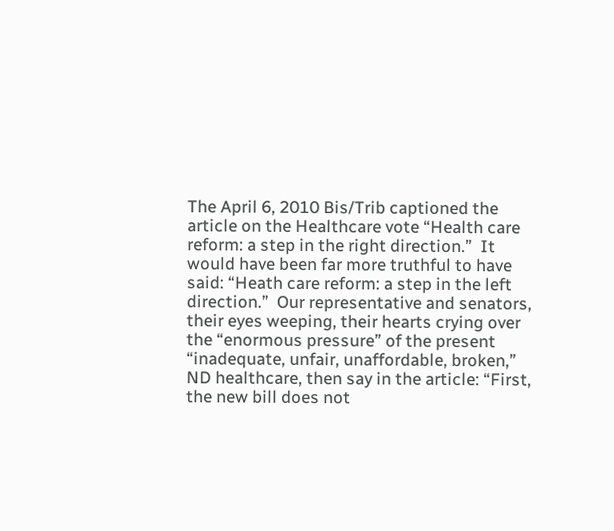The April 6, 2010 Bis/Trib captioned the article on the Healthcare vote “Health care reform: a step in the right direction.”  It would have been far more truthful to have said: “Heath care reform: a step in the left direction.”  Our representative and senators, their eyes weeping, their hearts crying over the “enormous pressure” of the present  “inadequate, unfair, unaffordable, broken,” ND healthcare, then say in the article: “First, the new bill does not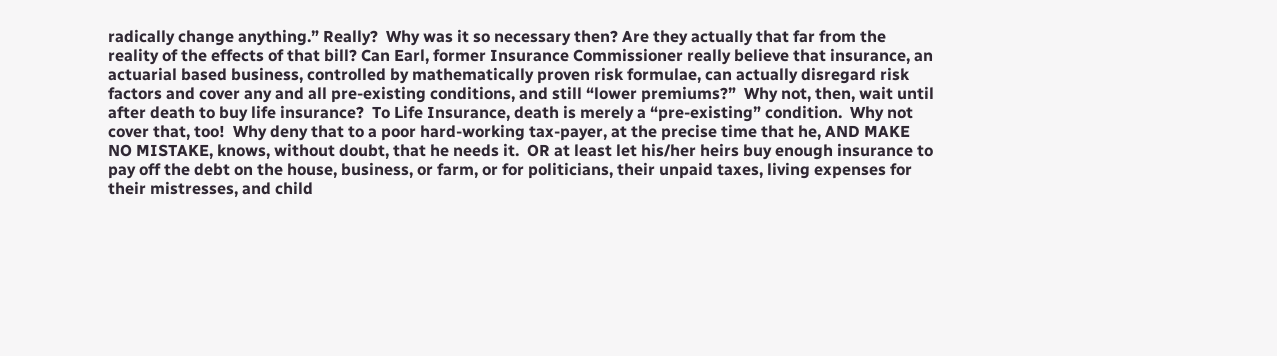radically change anything.” Really?  Why was it so necessary then? Are they actually that far from the reality of the effects of that bill? Can Earl, former Insurance Commissioner really believe that insurance, an actuarial based business, controlled by mathematically proven risk formulae, can actually disregard risk factors and cover any and all pre-existing conditions, and still “lower premiums?”  Why not, then, wait until after death to buy life insurance?  To Life Insurance, death is merely a “pre-existing” condition.  Why not cover that, too!  Why deny that to a poor hard-working tax-payer, at the precise time that he, AND MAKE NO MISTAKE, knows, without doubt, that he needs it.  OR at least let his/her heirs buy enough insurance to pay off the debt on the house, business, or farm, or for politicians, their unpaid taxes, living expenses for their mistresses, and child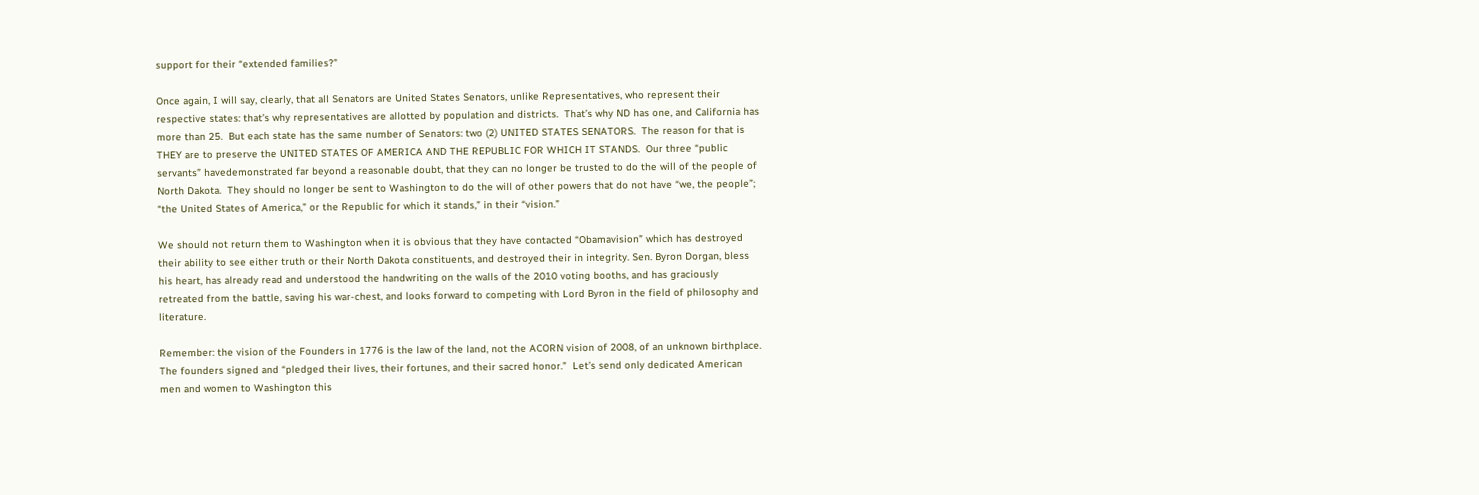support for their “extended families?”

Once again, I will say, clearly, that all Senators are United States Senators, unlike Representatives, who represent their respective states: that’s why representatives are allotted by population and districts.  That’s why ND has one, and California has more than 25.  But each state has the same number of Senators: two (2) UNITED STATES SENATORS.  The reason for that is THEY are to preserve the UNITED STATES OF AMERICA AND THE REPUBLIC FOR WHICH IT STANDS.  Our three “public servants” havedemonstrated far beyond a reasonable doubt, that they can no longer be trusted to do the will of the people of North Dakota.  They should no longer be sent to Washington to do the will of other powers that do not have “we, the people”; “the United States of America,” or the Republic for which it stands,” in their “vision.”

We should not return them to Washington when it is obvious that they have contacted “Obamavision” which has destroyed their ability to see either truth or their North Dakota constituents, and destroyed their in integrity. Sen. Byron Dorgan, bless his heart, has already read and understood the handwriting on the walls of the 2010 voting booths, and has graciously retreated from the battle, saving his war-chest, and looks forward to competing with Lord Byron in the field of philosophy and literature.

Remember: the vision of the Founders in 1776 is the law of the land, not the ACORN vision of 2008, of an unknown birthplace.  The founders signed and “pledged their lives, their fortunes, and their sacred honor.”  Let’s send only dedicated American men and women to Washington this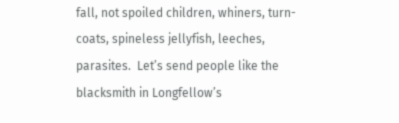fall, not spoiled children, whiners, turn-coats, spineless jellyfish, leeches, parasites.  Let’s send people like the blacksmith in Longfellow’s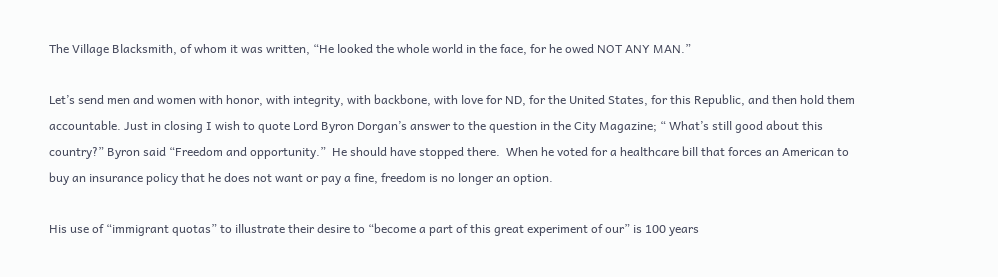The Village Blacksmith, of whom it was written, “He looked the whole world in the face, for he owed NOT ANY MAN.”

Let’s send men and women with honor, with integrity, with backbone, with love for ND, for the United States, for this Republic, and then hold them accountable. Just in closing I wish to quote Lord Byron Dorgan’s answer to the question in the City Magazine; “ What’s still good about this country?” Byron said “Freedom and opportunity.”  He should have stopped there.  When he voted for a healthcare bill that forces an American to buy an insurance policy that he does not want or pay a fine, freedom is no longer an option.

His use of “immigrant quotas” to illustrate their desire to “become a part of this great experiment of our” is 100 years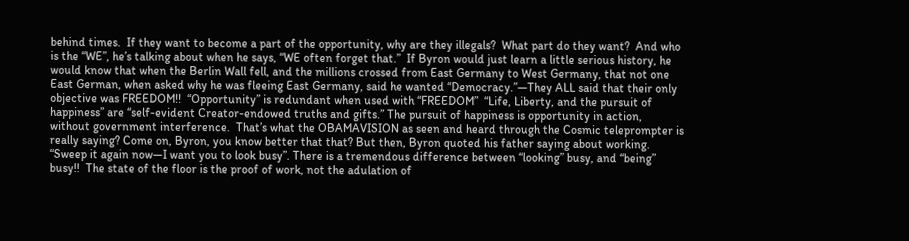behind times.  If they want to become a part of the opportunity, why are they illegals?  What part do they want?  And who is the “WE”, he’s talking about when he says, “WE often forget that.”  If Byron would just learn a little serious history, he would know that when the Berlin Wall fell, and the millions crossed from East Germany to West Germany, that not one East German, when asked why he was fleeing East Germany, said he wanted “Democracy.”—They ALL said that their only objective was FREEDOM!!  “Opportunity” is redundant when used with “FREEDOM”  “Life, Liberty, and the pursuit of happiness” are “self-evident Creator-endowed truths and gifts.” The pursuit of happiness is opportunity in action, without government interference.  That’s what the OBAMAVISION as seen and heard through the Cosmic teleprompter is really saying? Come on, Byron, you know better that that? But then, Byron quoted his father saying about working. “Sweep it again now—I want you to look busy”. There is a tremendous difference between “looking” busy, and “being” busy!!  The state of the floor is the proof of work, not the adulation of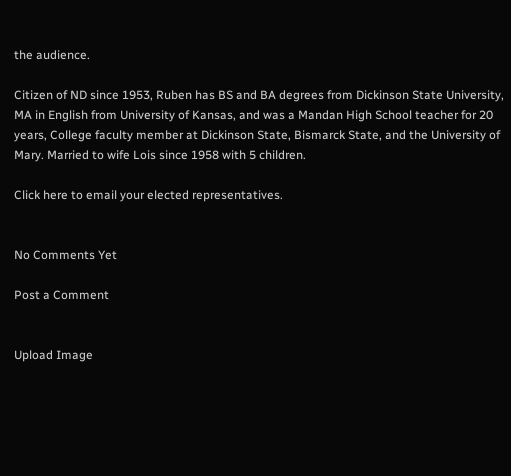the audience.

Citizen of ND since 1953, Ruben has BS and BA degrees from Dickinson State University, MA in English from University of Kansas, and was a Mandan High School teacher for 20 years, College faculty member at Dickinson State, Bismarck State, and the University of Mary. Married to wife Lois since 1958 with 5 children.

Click here to email your elected representatives.


No Comments Yet

Post a Comment


Upload Image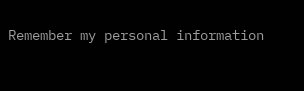Remember my personal information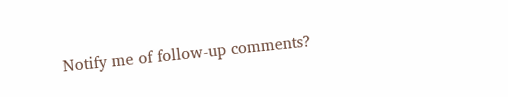Notify me of follow-up comments?